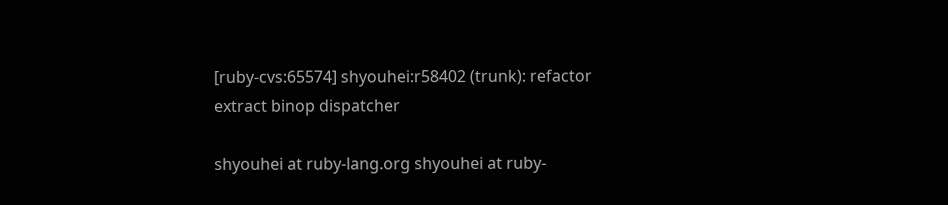[ruby-cvs:65574] shyouhei:r58402 (trunk): refactor extract binop dispatcher

shyouhei at ruby-lang.org shyouhei at ruby-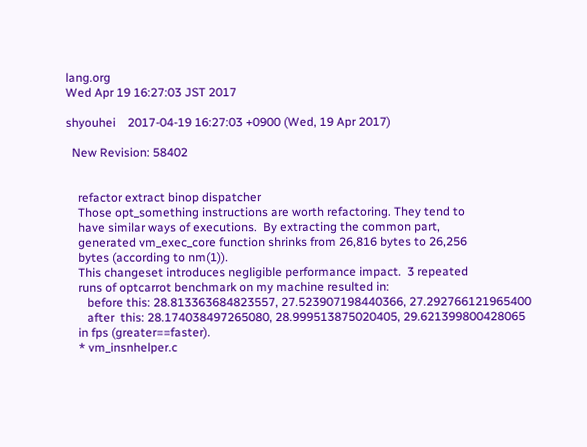lang.org
Wed Apr 19 16:27:03 JST 2017

shyouhei    2017-04-19 16:27:03 +0900 (Wed, 19 Apr 2017)

  New Revision: 58402


    refactor extract binop dispatcher
    Those opt_something instructions are worth refactoring. They tend to
    have similar ways of executions.  By extracting the common part,
    generated vm_exec_core function shrinks from 26,816 bytes to 26,256
    bytes (according to nm(1)).
    This changeset introduces negligible performance impact.  3 repeated
    runs of optcarrot benchmark on my machine resulted in:
       before this: 28.813363684823557, 27.523907198440366, 27.292766121965400
       after  this: 28.174038497265080, 28.999513875020405, 29.621399800428065
    in fps (greater==faster).
    * vm_insnhelper.c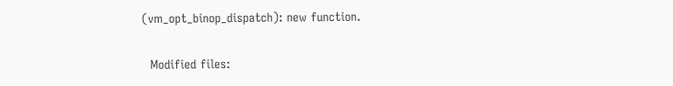(vm_opt_binop_dispatch): new function.

  Modified files: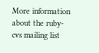More information about the ruby-cvs mailing list